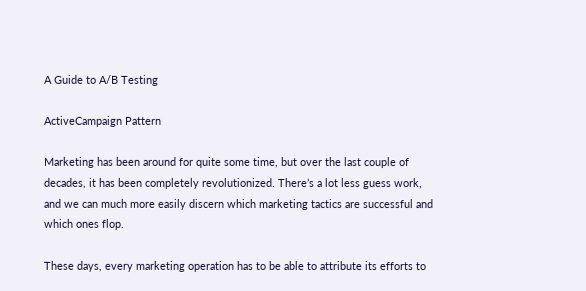A Guide to A/B Testing

ActiveCampaign Pattern

Marketing has been around for quite some time, but over the last couple of decades, it has been completely revolutionized. There’s a lot less guess work, and we can much more easily discern which marketing tactics are successful and which ones flop.

These days, every marketing operation has to be able to attribute its efforts to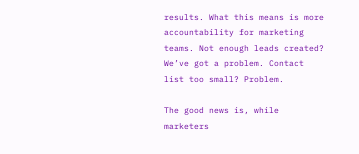results. What this means is more accountability for marketing teams. Not enough leads created? We’ve got a problem. Contact list too small? Problem.

The good news is, while marketers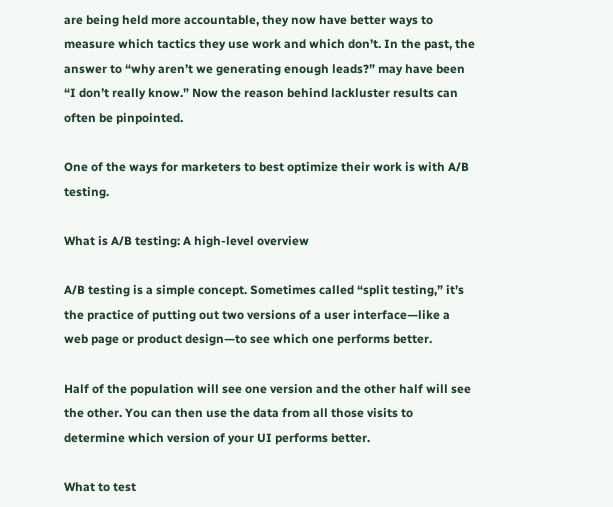are being held more accountable, they now have better ways to measure which tactics they use work and which don’t. In the past, the answer to “why aren’t we generating enough leads?” may have been “I don’t really know.” Now the reason behind lackluster results can often be pinpointed.

One of the ways for marketers to best optimize their work is with A/B testing.

What is A/B testing: A high-level overview

A/B testing is a simple concept. Sometimes called “split testing,” it’s the practice of putting out two versions of a user interface—like a web page or product design—to see which one performs better.

Half of the population will see one version and the other half will see the other. You can then use the data from all those visits to determine which version of your UI performs better.

What to test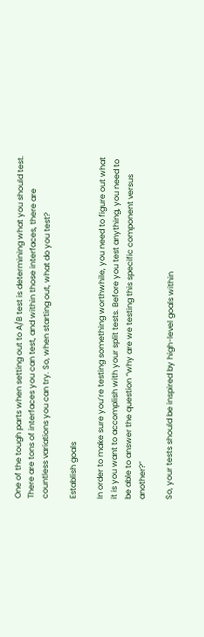One of the tough parts when setting out to A/B test is determining what you should test. There are tons of interfaces you can test, and within those interfaces, there are countless variations you can try. So, when starting out, what do you test?

Establish goals

In order to make sure you’re testing something worthwhile, you need to figure out what it is you want to accomplish with your split tests. Before you test anything, you need to be able to answer the question “why are we testing this specific component versus another?”

So, your tests should be inspired by high-level goals within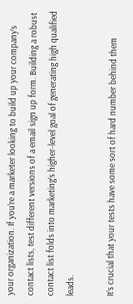your organization. If you’re a marketer looking to build up your company’s contact lists, test different versions of a email sign up form. Building a robust contact list folds into marketing’s higher-level goal of generating high qualified leads.

It’s crucial that your tests have some sort of hard number behind them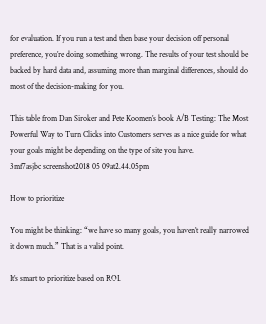for evaluation. If you run a test and then base your decision off personal preference, you’re doing something wrong. The results of your test should be backed by hard data and, assuming more than marginal differences, should do most of the decision-making for you.

This table from Dan Siroker and Pete Koomen’s book A/B Testing: The Most Powerful Way to Turn Clicks into Customers serves as a nice guide for what your goals might be depending on the type of site you have.
3mf7asjbc screenshot2018 05 09at2.44.05pm

How to prioritize

You might be thinking: “we have so many goals, you haven’t really narrowed it down much.” That is a valid point.

It’s smart to prioritize based on ROI.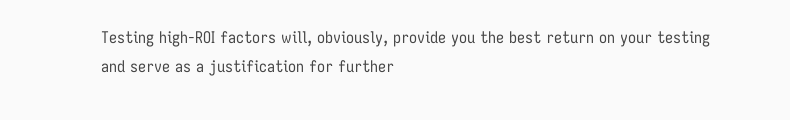Testing high-ROI factors will, obviously, provide you the best return on your testing and serve as a justification for further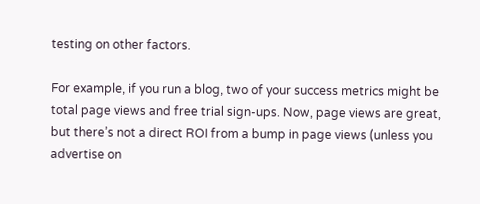testing on other factors.

For example, if you run a blog, two of your success metrics might be total page views and free trial sign-ups. Now, page views are great, but there’s not a direct ROI from a bump in page views (unless you advertise on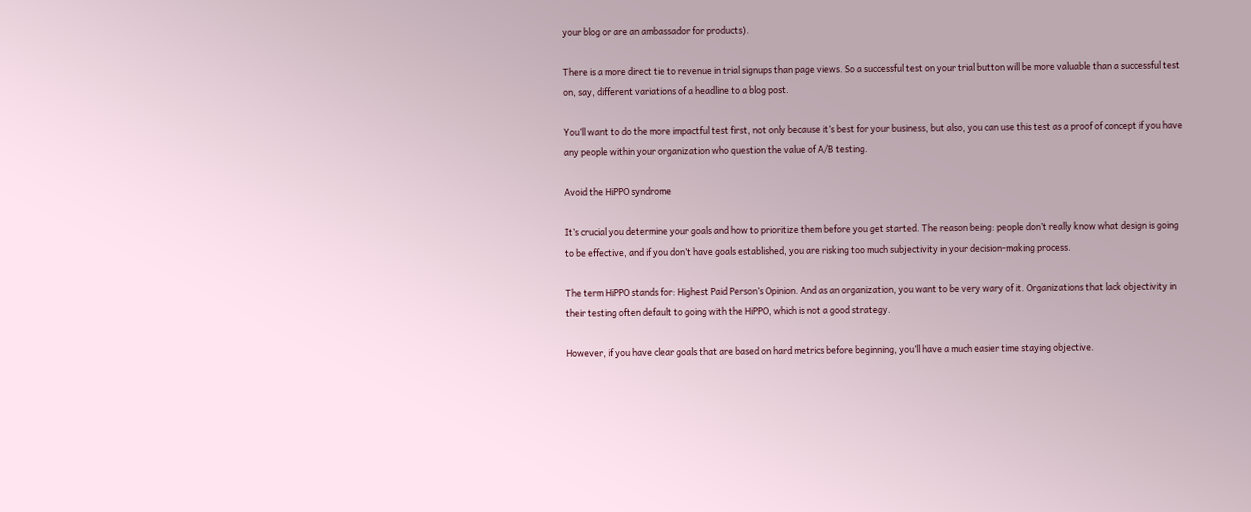your blog or are an ambassador for products).

There is a more direct tie to revenue in trial signups than page views. So a successful test on your trial button will be more valuable than a successful test on, say, different variations of a headline to a blog post.

You’ll want to do the more impactful test first, not only because it’s best for your business, but also, you can use this test as a proof of concept if you have any people within your organization who question the value of A/B testing.

Avoid the HiPPO syndrome

It’s crucial you determine your goals and how to prioritize them before you get started. The reason being: people don’t really know what design is going to be effective, and if you don’t have goals established, you are risking too much subjectivity in your decision-making process.

The term HiPPO stands for: Highest Paid Person’s Opinion. And as an organization, you want to be very wary of it. Organizations that lack objectivity in their testing often default to going with the HiPPO, which is not a good strategy.

However, if you have clear goals that are based on hard metrics before beginning, you’ll have a much easier time staying objective.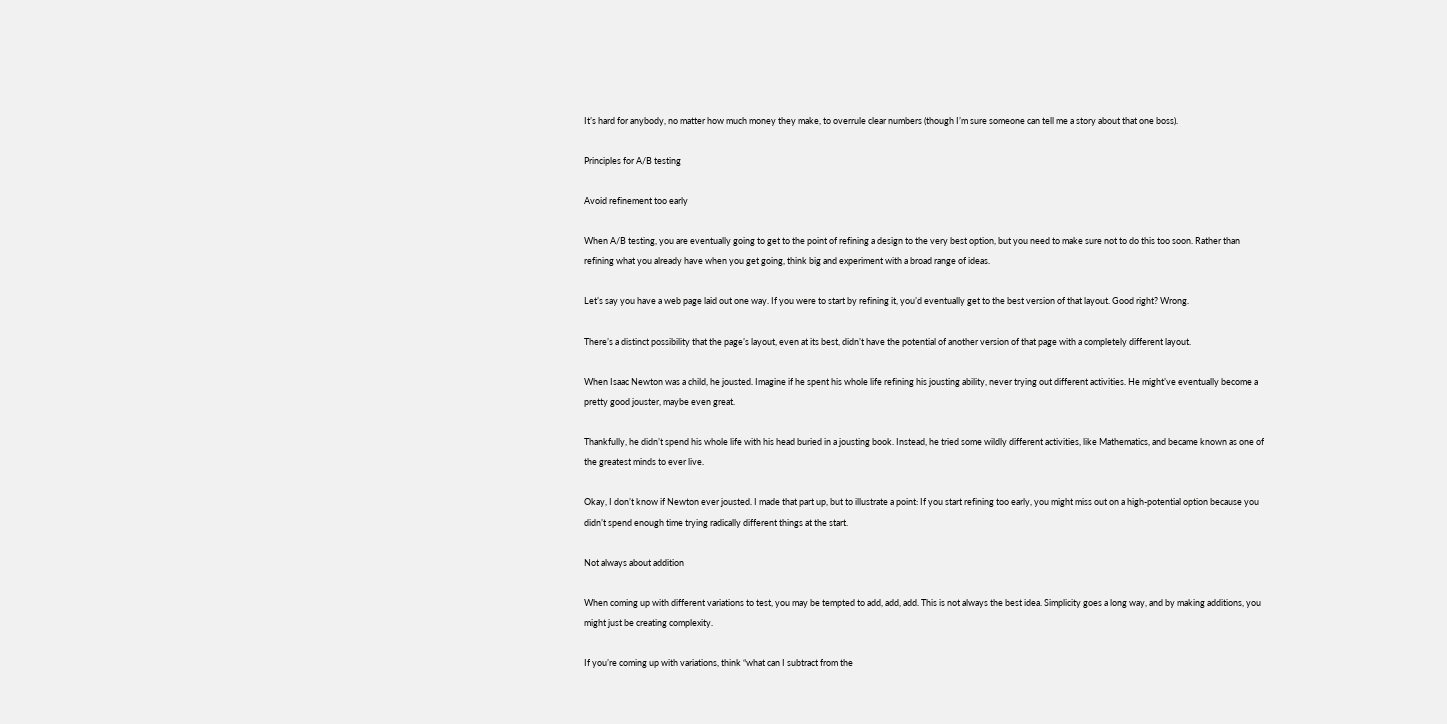It’s hard for anybody, no matter how much money they make, to overrule clear numbers (though I’m sure someone can tell me a story about that one boss).

Principles for A/B testing

Avoid refinement too early

When A/B testing, you are eventually going to get to the point of refining a design to the very best option, but you need to make sure not to do this too soon. Rather than refining what you already have when you get going, think big and experiment with a broad range of ideas.

Let’s say you have a web page laid out one way. If you were to start by refining it, you’d eventually get to the best version of that layout. Good right? Wrong.

There’s a distinct possibility that the page’s layout, even at its best, didn’t have the potential of another version of that page with a completely different layout.

When Isaac Newton was a child, he jousted. Imagine if he spent his whole life refining his jousting ability, never trying out different activities. He might’ve eventually become a pretty good jouster, maybe even great.

Thankfully, he didn’t spend his whole life with his head buried in a jousting book. Instead, he tried some wildly different activities, like Mathematics, and became known as one of the greatest minds to ever live.

Okay, I don’t know if Newton ever jousted. I made that part up, but to illustrate a point: If you start refining too early, you might miss out on a high-potential option because you didn’t spend enough time trying radically different things at the start.

Not always about addition

When coming up with different variations to test, you may be tempted to add, add, add. This is not always the best idea. Simplicity goes a long way, and by making additions, you might just be creating complexity.

If you’re coming up with variations, think “what can I subtract from the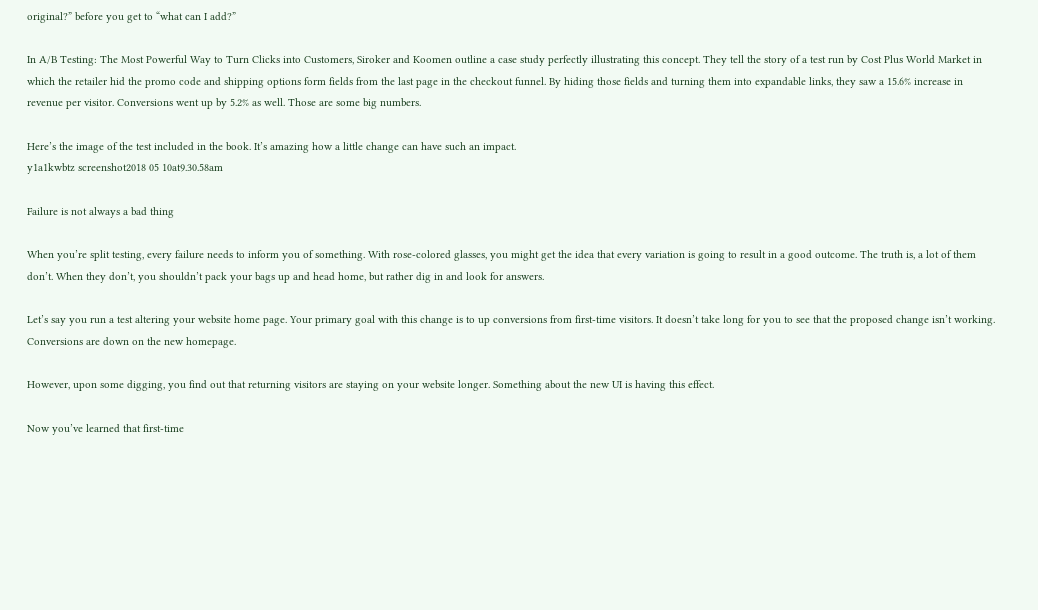original?” before you get to “what can I add?”

In A/B Testing: The Most Powerful Way to Turn Clicks into Customers, Siroker and Koomen outline a case study perfectly illustrating this concept. They tell the story of a test run by Cost Plus World Market in which the retailer hid the promo code and shipping options form fields from the last page in the checkout funnel. By hiding those fields and turning them into expandable links, they saw a 15.6% increase in revenue per visitor. Conversions went up by 5.2% as well. Those are some big numbers.

Here’s the image of the test included in the book. It’s amazing how a little change can have such an impact.
y1a1kwbtz screenshot2018 05 10at9.30.58am

Failure is not always a bad thing

When you’re split testing, every failure needs to inform you of something. With rose-colored glasses, you might get the idea that every variation is going to result in a good outcome. The truth is, a lot of them don’t. When they don’t, you shouldn’t pack your bags up and head home, but rather dig in and look for answers.

Let’s say you run a test altering your website home page. Your primary goal with this change is to up conversions from first-time visitors. It doesn’t take long for you to see that the proposed change isn’t working. Conversions are down on the new homepage.

However, upon some digging, you find out that returning visitors are staying on your website longer. Something about the new UI is having this effect.

Now you’ve learned that first-time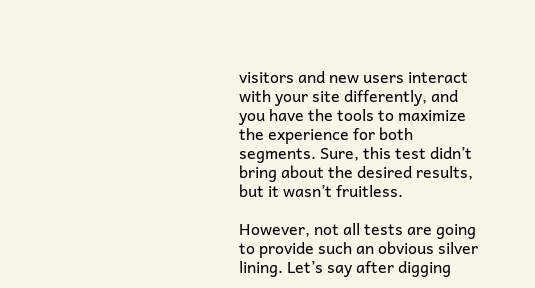visitors and new users interact with your site differently, and you have the tools to maximize the experience for both segments. Sure, this test didn’t bring about the desired results, but it wasn’t fruitless.

However, not all tests are going to provide such an obvious silver lining. Let’s say after digging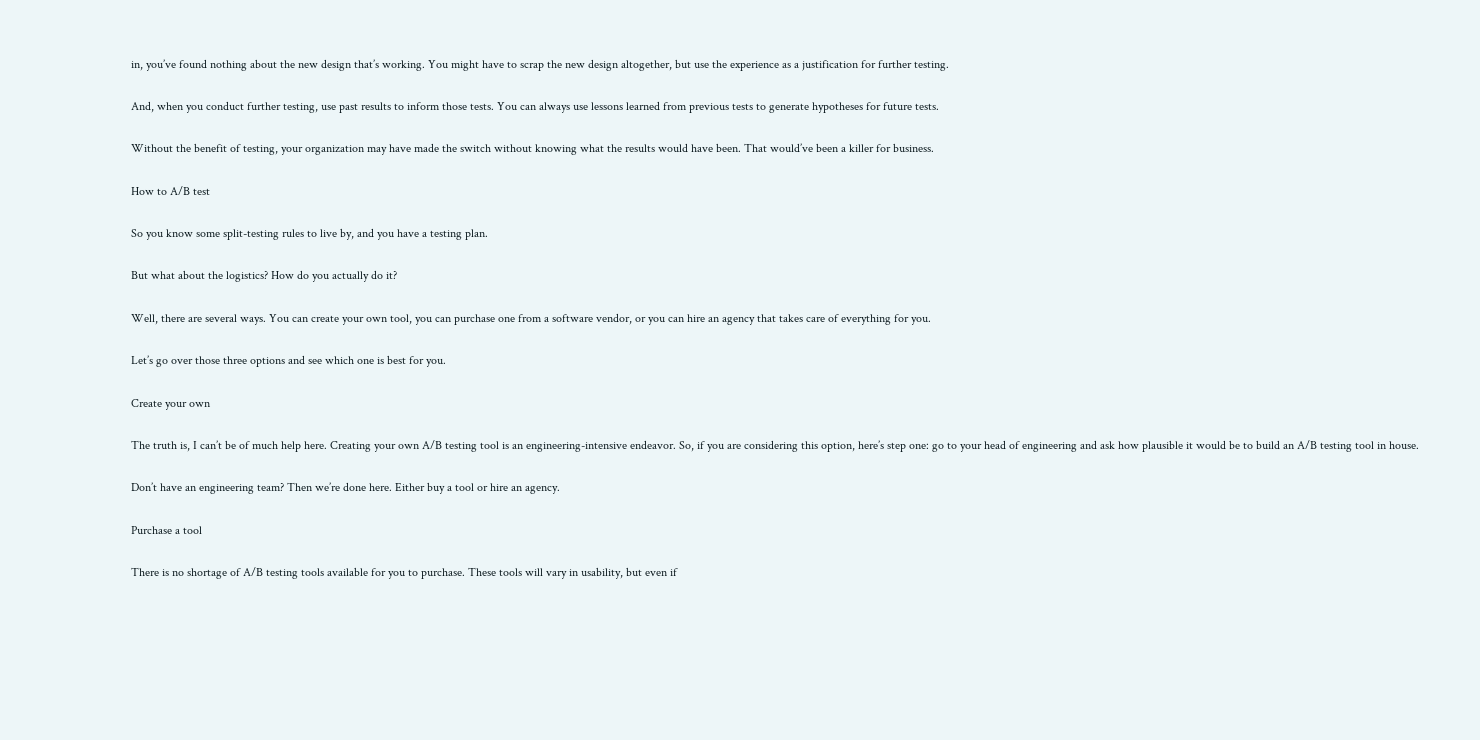in, you’ve found nothing about the new design that’s working. You might have to scrap the new design altogether, but use the experience as a justification for further testing.

And, when you conduct further testing, use past results to inform those tests. You can always use lessons learned from previous tests to generate hypotheses for future tests.

Without the benefit of testing, your organization may have made the switch without knowing what the results would have been. That would’ve been a killer for business.

How to A/B test

So you know some split-testing rules to live by, and you have a testing plan.

But what about the logistics? How do you actually do it?

Well, there are several ways. You can create your own tool, you can purchase one from a software vendor, or you can hire an agency that takes care of everything for you.

Let’s go over those three options and see which one is best for you.

Create your own

The truth is, I can’t be of much help here. Creating your own A/B testing tool is an engineering-intensive endeavor. So, if you are considering this option, here’s step one: go to your head of engineering and ask how plausible it would be to build an A/B testing tool in house.

Don’t have an engineering team? Then we’re done here. Either buy a tool or hire an agency.

Purchase a tool

There is no shortage of A/B testing tools available for you to purchase. These tools will vary in usability, but even if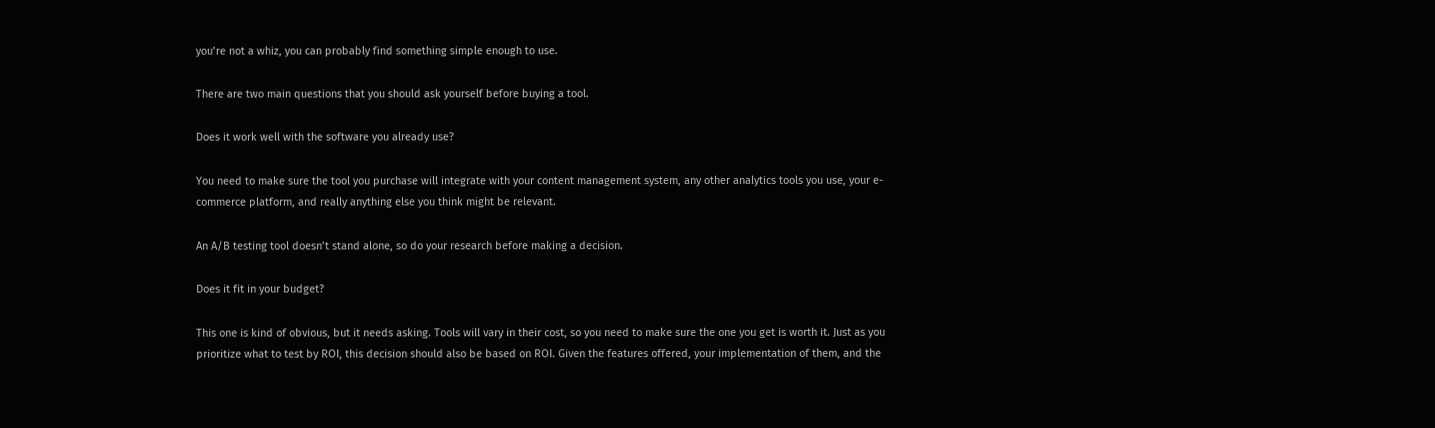you’re not a whiz, you can probably find something simple enough to use.

There are two main questions that you should ask yourself before buying a tool.

Does it work well with the software you already use?

You need to make sure the tool you purchase will integrate with your content management system, any other analytics tools you use, your e-commerce platform, and really anything else you think might be relevant.

An A/B testing tool doesn’t stand alone, so do your research before making a decision.

Does it fit in your budget?

This one is kind of obvious, but it needs asking. Tools will vary in their cost, so you need to make sure the one you get is worth it. Just as you prioritize what to test by ROI, this decision should also be based on ROI. Given the features offered, your implementation of them, and the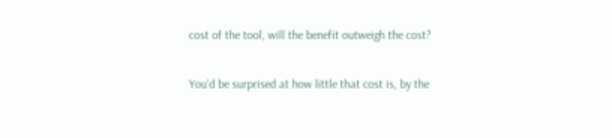cost of the tool, will the benefit outweigh the cost?

You’d be surprised at how little that cost is, by the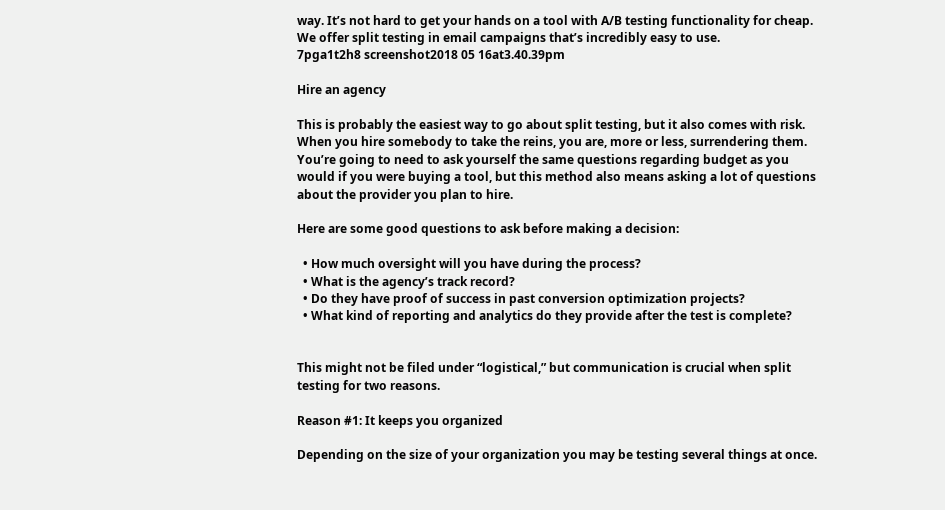way. It’s not hard to get your hands on a tool with A/B testing functionality for cheap. We offer split testing in email campaigns that’s incredibly easy to use.
7pga1t2h8 screenshot2018 05 16at3.40.39pm

Hire an agency

This is probably the easiest way to go about split testing, but it also comes with risk. When you hire somebody to take the reins, you are, more or less, surrendering them. You’re going to need to ask yourself the same questions regarding budget as you would if you were buying a tool, but this method also means asking a lot of questions about the provider you plan to hire.

Here are some good questions to ask before making a decision:

  • How much oversight will you have during the process?
  • What is the agency’s track record?
  • Do they have proof of success in past conversion optimization projects?
  • What kind of reporting and analytics do they provide after the test is complete?


This might not be filed under “logistical,” but communication is crucial when split testing for two reasons.

Reason #1: It keeps you organized

Depending on the size of your organization you may be testing several things at once.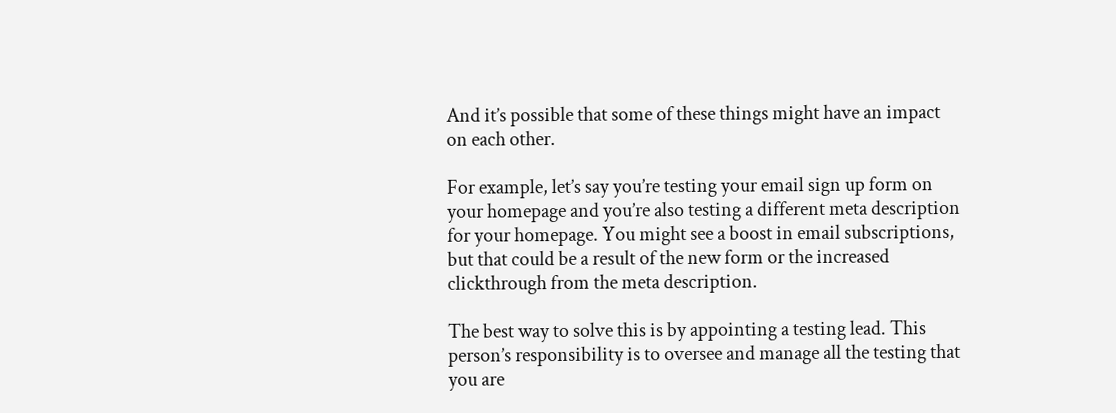And it’s possible that some of these things might have an impact on each other.

For example, let’s say you’re testing your email sign up form on your homepage and you’re also testing a different meta description for your homepage. You might see a boost in email subscriptions, but that could be a result of the new form or the increased clickthrough from the meta description.

The best way to solve this is by appointing a testing lead. This person’s responsibility is to oversee and manage all the testing that you are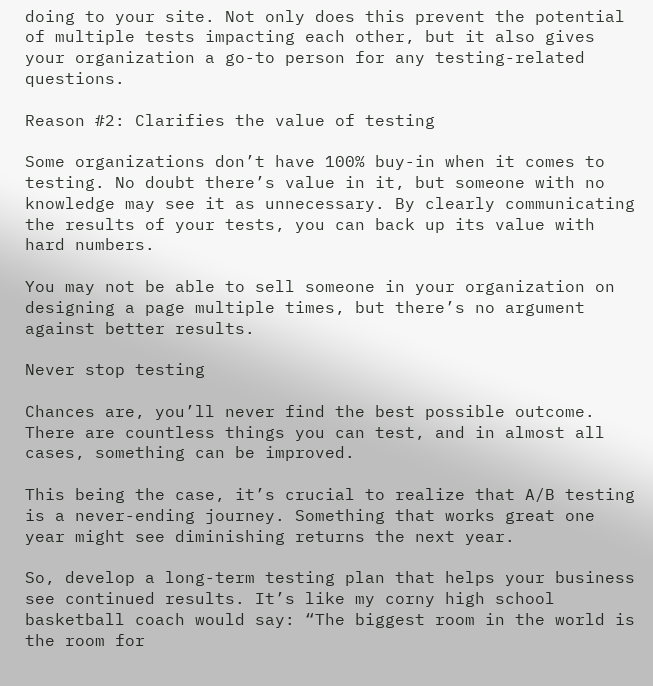doing to your site. Not only does this prevent the potential of multiple tests impacting each other, but it also gives your organization a go-to person for any testing-related questions.

Reason #2: Clarifies the value of testing

Some organizations don’t have 100% buy-in when it comes to testing. No doubt there’s value in it, but someone with no knowledge may see it as unnecessary. By clearly communicating the results of your tests, you can back up its value with hard numbers.

You may not be able to sell someone in your organization on designing a page multiple times, but there’s no argument against better results.

Never stop testing

Chances are, you’ll never find the best possible outcome. There are countless things you can test, and in almost all cases, something can be improved.

This being the case, it’s crucial to realize that A/B testing is a never-ending journey. Something that works great one year might see diminishing returns the next year.

So, develop a long-term testing plan that helps your business see continued results. It’s like my corny high school basketball coach would say: “The biggest room in the world is the room for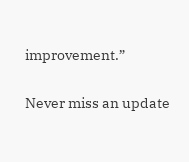improvement.”

Never miss an update